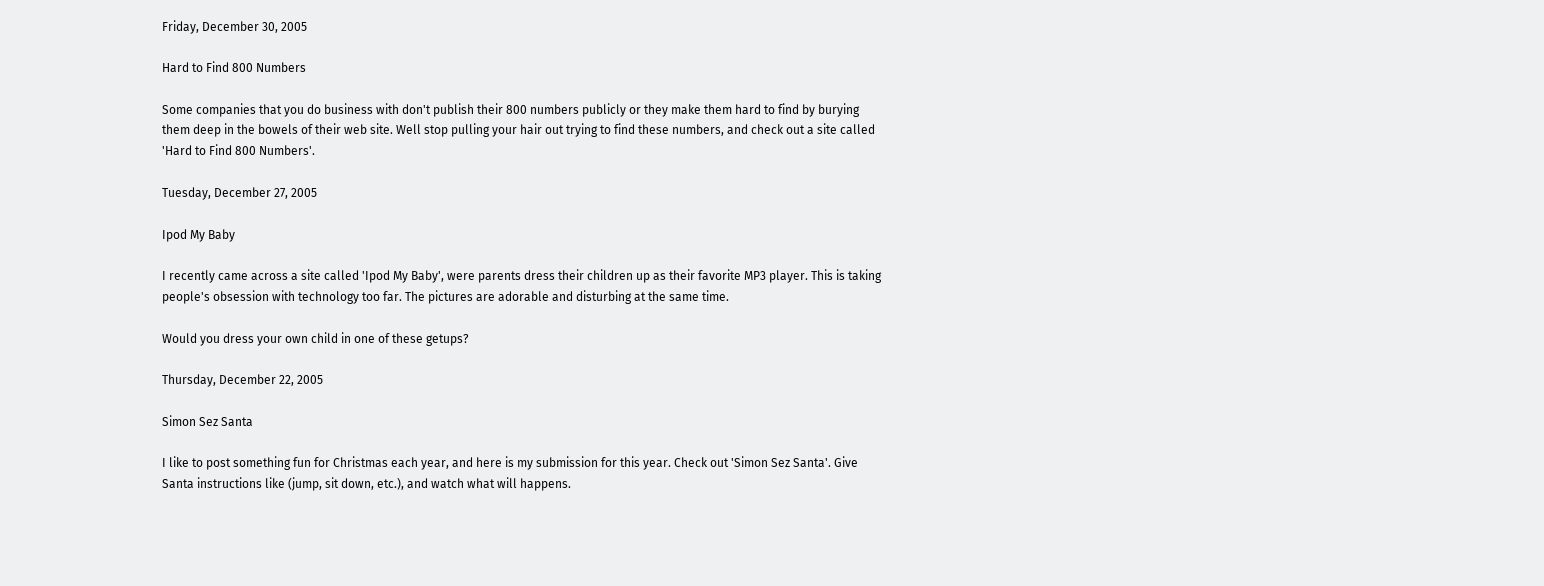Friday, December 30, 2005

Hard to Find 800 Numbers

Some companies that you do business with don't publish their 800 numbers publicly or they make them hard to find by burying them deep in the bowels of their web site. Well stop pulling your hair out trying to find these numbers, and check out a site called 'Hard to Find 800 Numbers'.

Tuesday, December 27, 2005

Ipod My Baby

I recently came across a site called 'Ipod My Baby', were parents dress their children up as their favorite MP3 player. This is taking people's obsession with technology too far. The pictures are adorable and disturbing at the same time.

Would you dress your own child in one of these getups?

Thursday, December 22, 2005

Simon Sez Santa

I like to post something fun for Christmas each year, and here is my submission for this year. Check out 'Simon Sez Santa'. Give Santa instructions like (jump, sit down, etc.), and watch what will happens.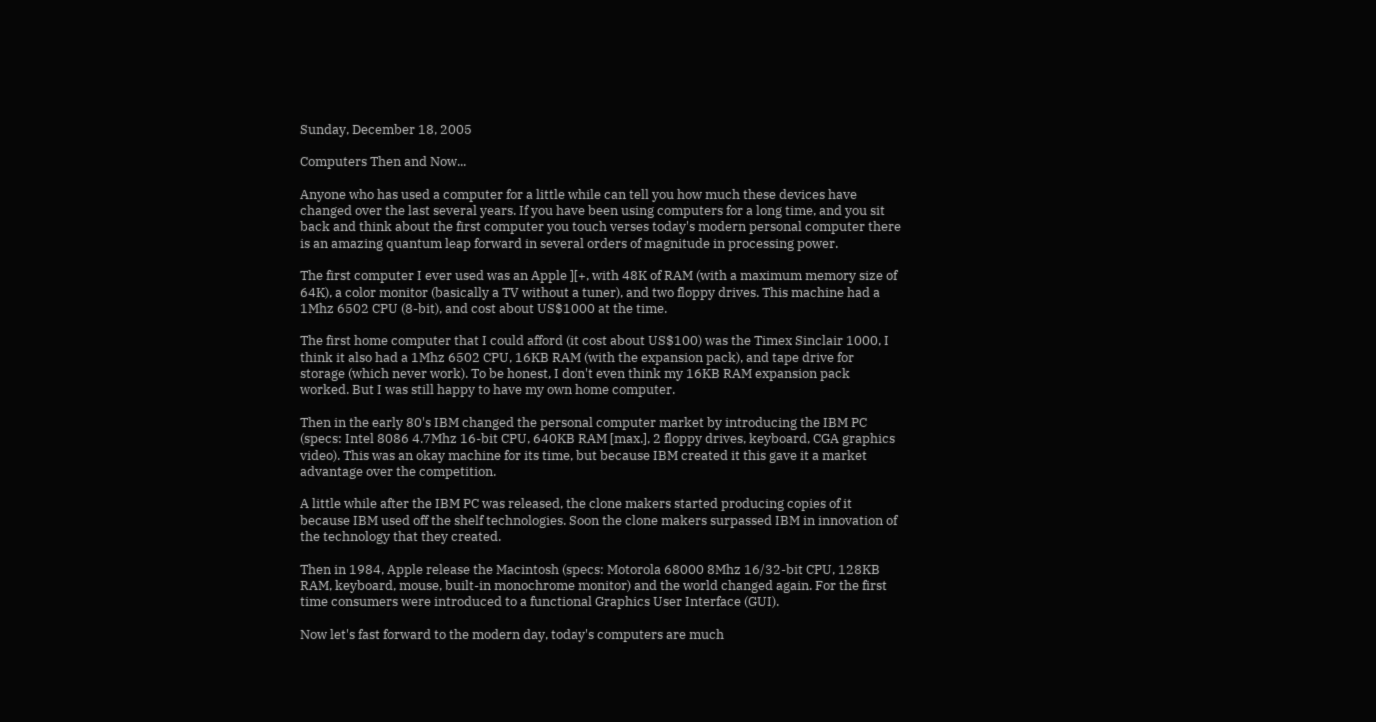Sunday, December 18, 2005

Computers Then and Now...

Anyone who has used a computer for a little while can tell you how much these devices have changed over the last several years. If you have been using computers for a long time, and you sit back and think about the first computer you touch verses today's modern personal computer there is an amazing quantum leap forward in several orders of magnitude in processing power.

The first computer I ever used was an Apple ][+, with 48K of RAM (with a maximum memory size of 64K), a color monitor (basically a TV without a tuner), and two floppy drives. This machine had a 1Mhz 6502 CPU (8-bit), and cost about US$1000 at the time.

The first home computer that I could afford (it cost about US$100) was the Timex Sinclair 1000, I think it also had a 1Mhz 6502 CPU, 16KB RAM (with the expansion pack), and tape drive for storage (which never work). To be honest, I don't even think my 16KB RAM expansion pack worked. But I was still happy to have my own home computer.

Then in the early 80's IBM changed the personal computer market by introducing the IBM PC (specs: Intel 8086 4.7Mhz 16-bit CPU, 640KB RAM [max.], 2 floppy drives, keyboard, CGA graphics video). This was an okay machine for its time, but because IBM created it this gave it a market advantage over the competition.

A little while after the IBM PC was released, the clone makers started producing copies of it because IBM used off the shelf technologies. Soon the clone makers surpassed IBM in innovation of the technology that they created.

Then in 1984, Apple release the Macintosh (specs: Motorola 68000 8Mhz 16/32-bit CPU, 128KB RAM, keyboard, mouse, built-in monochrome monitor) and the world changed again. For the first time consumers were introduced to a functional Graphics User Interface (GUI).

Now let's fast forward to the modern day, today's computers are much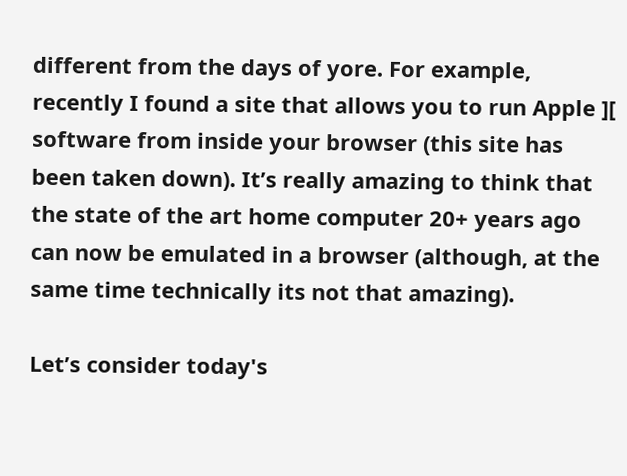different from the days of yore. For example, recently I found a site that allows you to run Apple ][ software from inside your browser (this site has been taken down). It’s really amazing to think that the state of the art home computer 20+ years ago can now be emulated in a browser (although, at the same time technically its not that amazing).

Let’s consider today's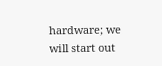hardware; we will start out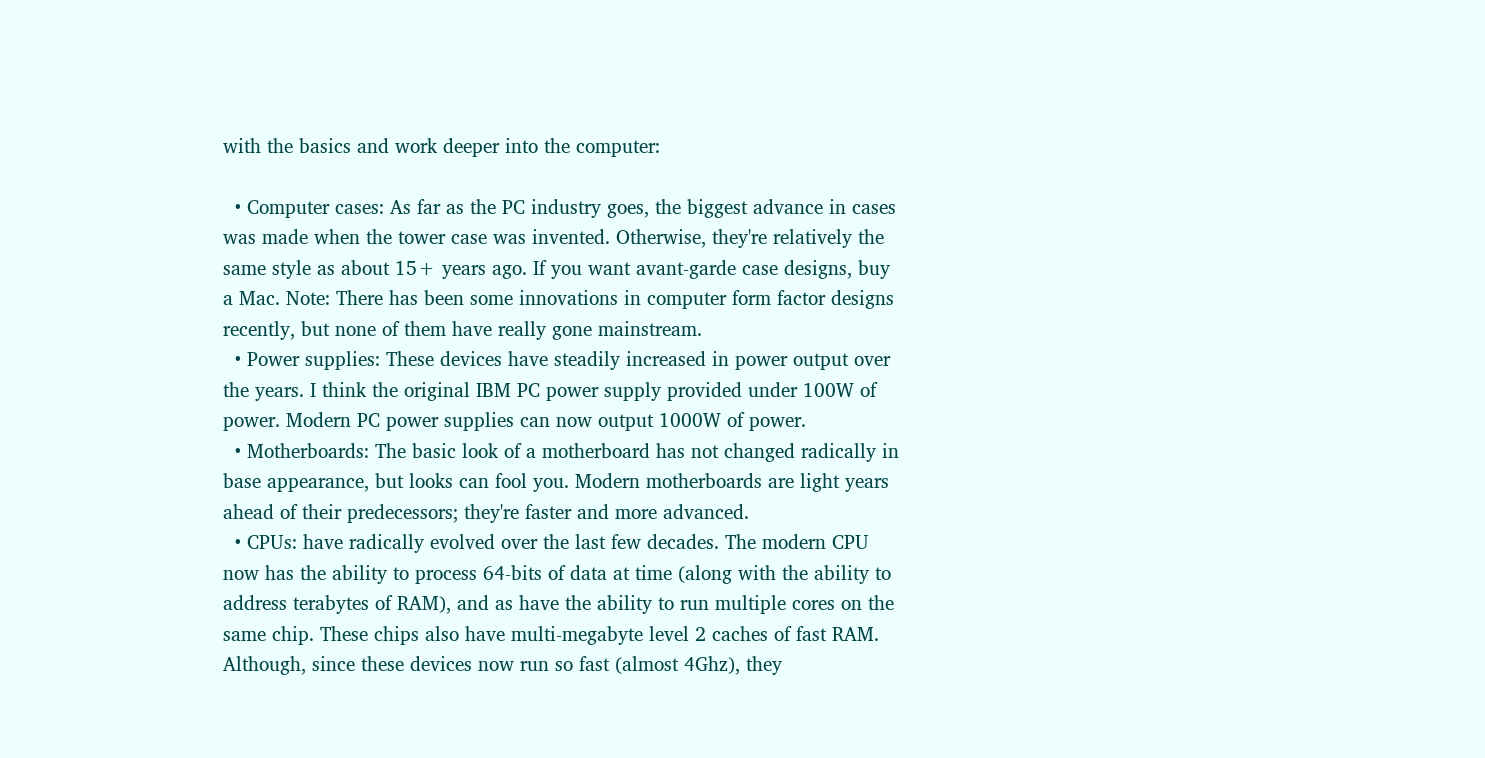with the basics and work deeper into the computer:

  • Computer cases: As far as the PC industry goes, the biggest advance in cases was made when the tower case was invented. Otherwise, they're relatively the same style as about 15+ years ago. If you want avant-garde case designs, buy a Mac. Note: There has been some innovations in computer form factor designs recently, but none of them have really gone mainstream.
  • Power supplies: These devices have steadily increased in power output over the years. I think the original IBM PC power supply provided under 100W of power. Modern PC power supplies can now output 1000W of power.
  • Motherboards: The basic look of a motherboard has not changed radically in base appearance, but looks can fool you. Modern motherboards are light years ahead of their predecessors; they're faster and more advanced.
  • CPUs: have radically evolved over the last few decades. The modern CPU now has the ability to process 64-bits of data at time (along with the ability to address terabytes of RAM), and as have the ability to run multiple cores on the same chip. These chips also have multi-megabyte level 2 caches of fast RAM. Although, since these devices now run so fast (almost 4Ghz), they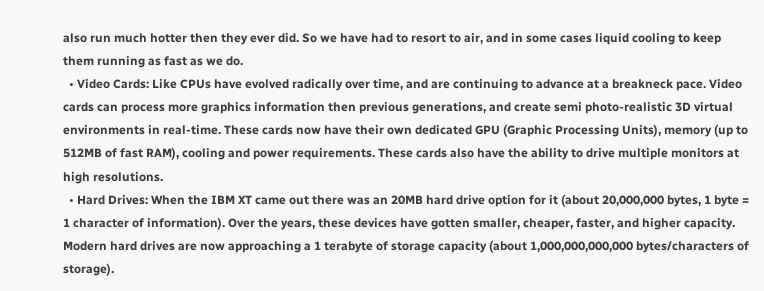also run much hotter then they ever did. So we have had to resort to air, and in some cases liquid cooling to keep them running as fast as we do.
  • Video Cards: Like CPUs have evolved radically over time, and are continuing to advance at a breakneck pace. Video cards can process more graphics information then previous generations, and create semi photo-realistic 3D virtual environments in real-time. These cards now have their own dedicated GPU (Graphic Processing Units), memory (up to 512MB of fast RAM), cooling and power requirements. These cards also have the ability to drive multiple monitors at high resolutions.
  • Hard Drives: When the IBM XT came out there was an 20MB hard drive option for it (about 20,000,000 bytes, 1 byte = 1 character of information). Over the years, these devices have gotten smaller, cheaper, faster, and higher capacity. Modern hard drives are now approaching a 1 terabyte of storage capacity (about 1,000,000,000,000 bytes/characters of storage).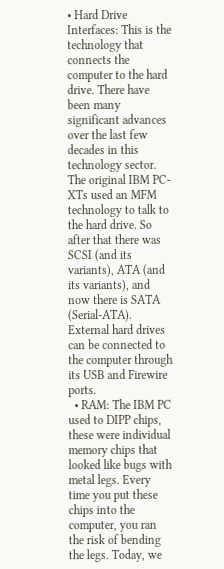• Hard Drive Interfaces: This is the technology that connects the computer to the hard drive. There have been many significant advances over the last few decades in this technology sector. The original IBM PC-XTs used an MFM technology to talk to the hard drive. So after that there was SCSI (and its variants), ATA (and its variants), and now there is SATA (Serial-ATA). External hard drives can be connected to the computer through its USB and Firewire ports.
  • RAM: The IBM PC used to DIPP chips, these were individual memory chips that looked like bugs with metal legs. Every time you put these chips into the computer, you ran the risk of bending the legs. Today, we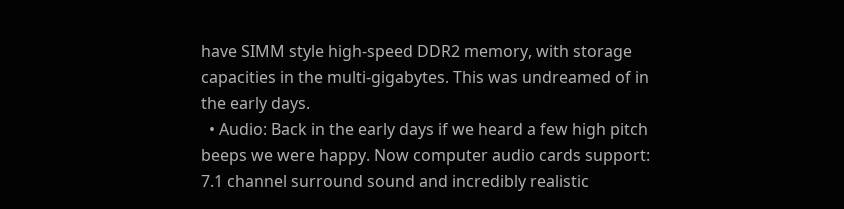have SIMM style high-speed DDR2 memory, with storage capacities in the multi-gigabytes. This was undreamed of in the early days.
  • Audio: Back in the early days if we heard a few high pitch beeps we were happy. Now computer audio cards support: 7.1 channel surround sound and incredibly realistic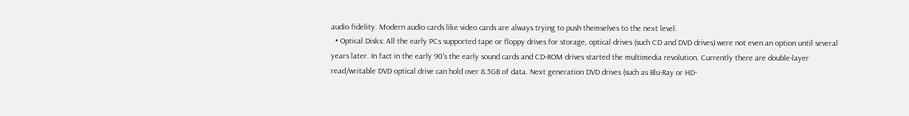audio fidelity. Modern audio cards like video cards are always trying to push themselves to the next level.
  • Optical Disks: All the early PCs supported tape or floppy drives for storage, optical drives (such CD and DVD drives) were not even an option until several years later. In fact in the early 90's the early sound cards and CD-ROM drives started the multimedia revolution. Currently there are double-layer read/writable DVD optical drive can hold over 8.5GB of data. Next generation DVD drives (such as Blu-Ray or HD-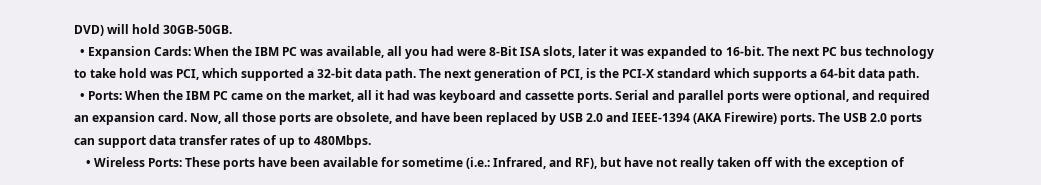DVD) will hold 30GB-50GB.
  • Expansion Cards: When the IBM PC was available, all you had were 8-Bit ISA slots, later it was expanded to 16-bit. The next PC bus technology to take hold was PCI, which supported a 32-bit data path. The next generation of PCI, is the PCI-X standard which supports a 64-bit data path.
  • Ports: When the IBM PC came on the market, all it had was keyboard and cassette ports. Serial and parallel ports were optional, and required an expansion card. Now, all those ports are obsolete, and have been replaced by USB 2.0 and IEEE-1394 (AKA Firewire) ports. The USB 2.0 ports can support data transfer rates of up to 480Mbps.
    • Wireless Ports: These ports have been available for sometime (i.e.: Infrared, and RF), but have not really taken off with the exception of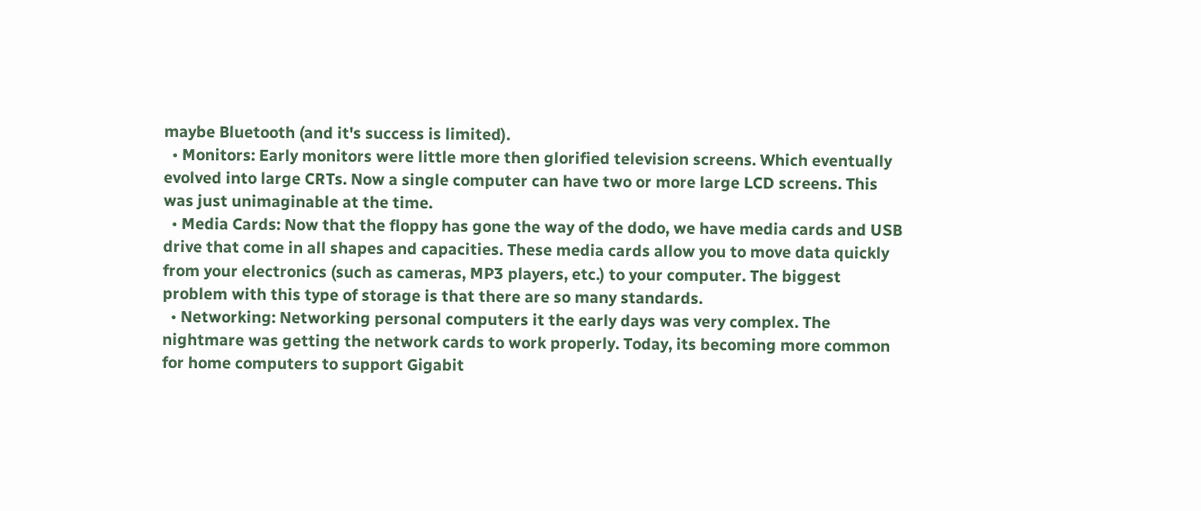maybe Bluetooth (and it's success is limited).
  • Monitors: Early monitors were little more then glorified television screens. Which eventually evolved into large CRTs. Now a single computer can have two or more large LCD screens. This was just unimaginable at the time.
  • Media Cards: Now that the floppy has gone the way of the dodo, we have media cards and USB drive that come in all shapes and capacities. These media cards allow you to move data quickly from your electronics (such as cameras, MP3 players, etc.) to your computer. The biggest problem with this type of storage is that there are so many standards.
  • Networking: Networking personal computers it the early days was very complex. The nightmare was getting the network cards to work properly. Today, its becoming more common for home computers to support Gigabit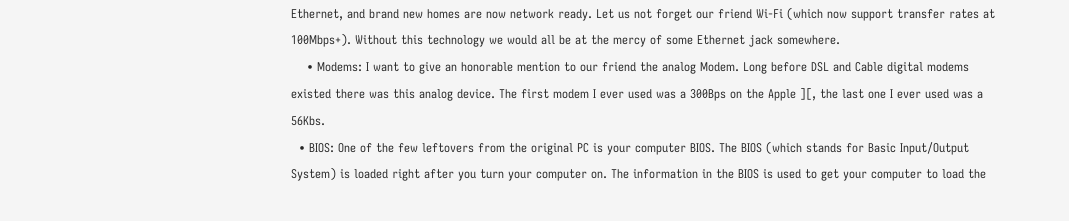Ethernet, and brand new homes are now network ready. Let us not forget our friend Wi-Fi (which now support transfer rates at 100Mbps+). Without this technology we would all be at the mercy of some Ethernet jack somewhere.
    • Modems: I want to give an honorable mention to our friend the analog Modem. Long before DSL and Cable digital modems existed there was this analog device. The first modem I ever used was a 300Bps on the Apple ][, the last one I ever used was a 56Kbs.
  • BIOS: One of the few leftovers from the original PC is your computer BIOS. The BIOS (which stands for Basic Input/Output System) is loaded right after you turn your computer on. The information in the BIOS is used to get your computer to load the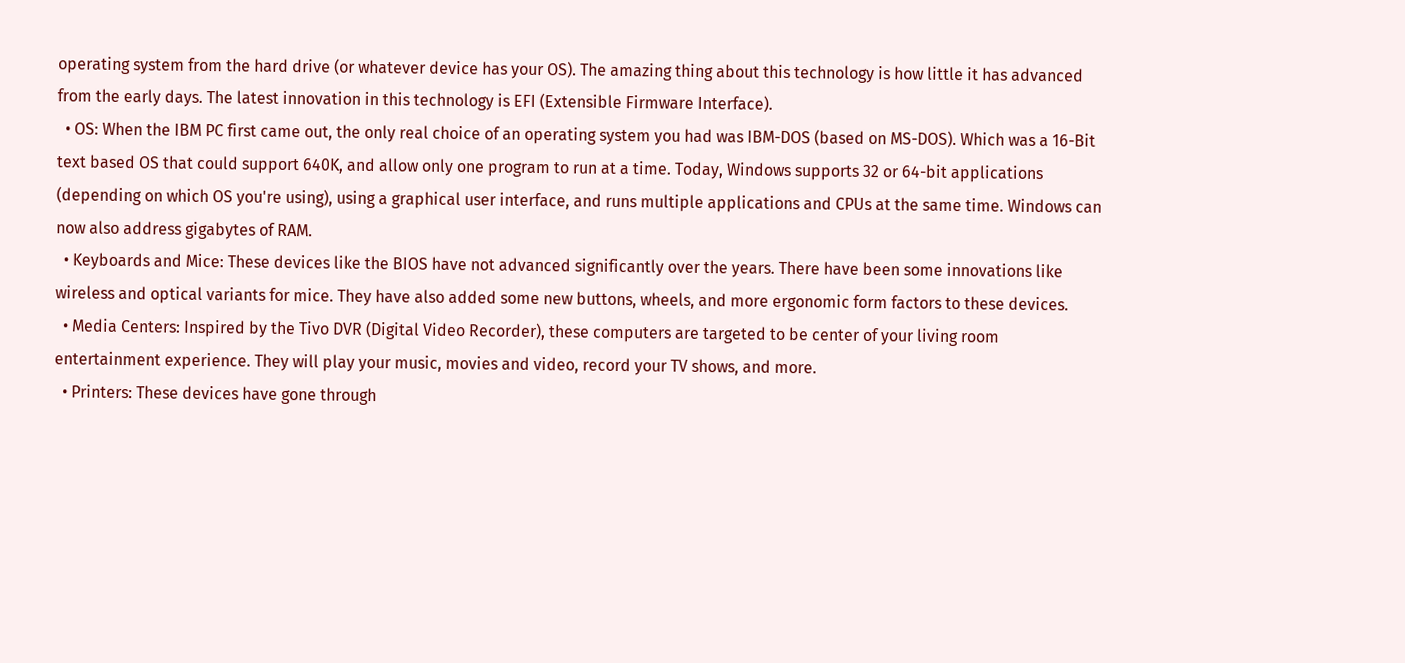operating system from the hard drive (or whatever device has your OS). The amazing thing about this technology is how little it has advanced from the early days. The latest innovation in this technology is EFI (Extensible Firmware Interface).
  • OS: When the IBM PC first came out, the only real choice of an operating system you had was IBM-DOS (based on MS-DOS). Which was a 16-Bit text based OS that could support 640K, and allow only one program to run at a time. Today, Windows supports 32 or 64-bit applications (depending on which OS you're using), using a graphical user interface, and runs multiple applications and CPUs at the same time. Windows can now also address gigabytes of RAM.
  • Keyboards and Mice: These devices like the BIOS have not advanced significantly over the years. There have been some innovations like wireless and optical variants for mice. They have also added some new buttons, wheels, and more ergonomic form factors to these devices.
  • Media Centers: Inspired by the Tivo DVR (Digital Video Recorder), these computers are targeted to be center of your living room entertainment experience. They will play your music, movies and video, record your TV shows, and more.
  • Printers: These devices have gone through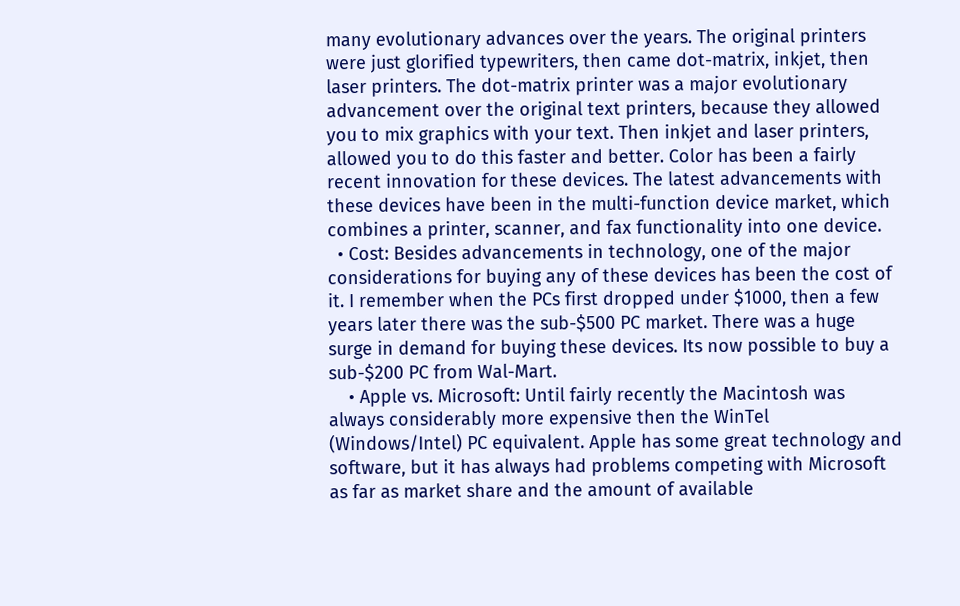many evolutionary advances over the years. The original printers were just glorified typewriters, then came dot-matrix, inkjet, then laser printers. The dot-matrix printer was a major evolutionary advancement over the original text printers, because they allowed you to mix graphics with your text. Then inkjet and laser printers, allowed you to do this faster and better. Color has been a fairly recent innovation for these devices. The latest advancements with these devices have been in the multi-function device market, which combines a printer, scanner, and fax functionality into one device.
  • Cost: Besides advancements in technology, one of the major considerations for buying any of these devices has been the cost of it. I remember when the PCs first dropped under $1000, then a few years later there was the sub-$500 PC market. There was a huge surge in demand for buying these devices. Its now possible to buy a sub-$200 PC from Wal-Mart.
    • Apple vs. Microsoft: Until fairly recently the Macintosh was always considerably more expensive then the WinTel (Windows/Intel) PC equivalent. Apple has some great technology and software, but it has always had problems competing with Microsoft as far as market share and the amount of available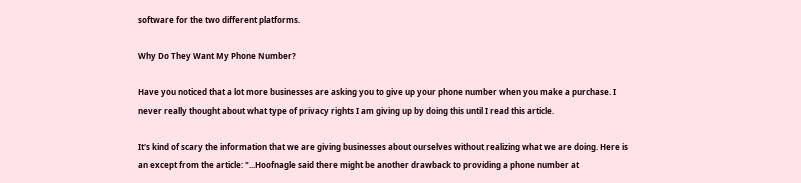software for the two different platforms.

Why Do They Want My Phone Number?

Have you noticed that a lot more businesses are asking you to give up your phone number when you make a purchase. I never really thought about what type of privacy rights I am giving up by doing this until I read this article.

It's kind of scary the information that we are giving businesses about ourselves without realizing what we are doing. Here is an except from the article: "...Hoofnagle said there might be another drawback to providing a phone number at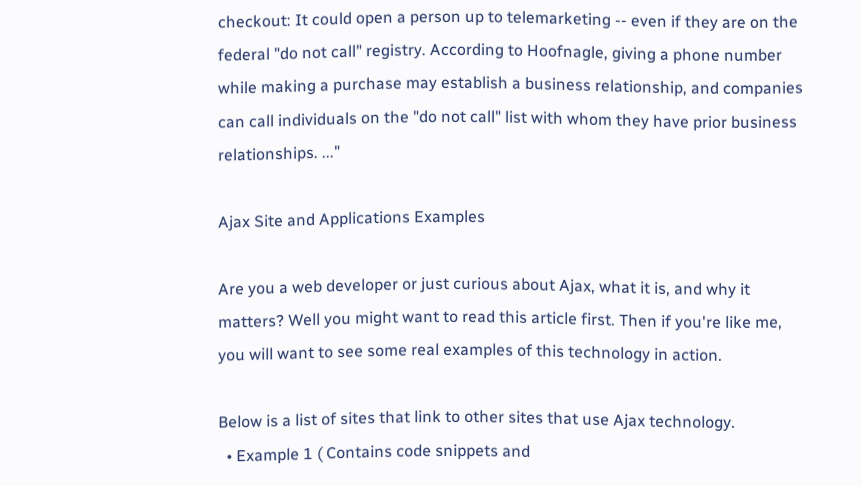checkout: It could open a person up to telemarketing -- even if they are on the federal "do not call" registry. According to Hoofnagle, giving a phone number while making a purchase may establish a business relationship, and companies can call individuals on the "do not call" list with whom they have prior business relationships. ..."

Ajax Site and Applications Examples

Are you a web developer or just curious about Ajax, what it is, and why it matters? Well you might want to read this article first. Then if you're like me, you will want to see some real examples of this technology in action.

Below is a list of sites that link to other sites that use Ajax technology.
  • Example 1 ( Contains code snippets and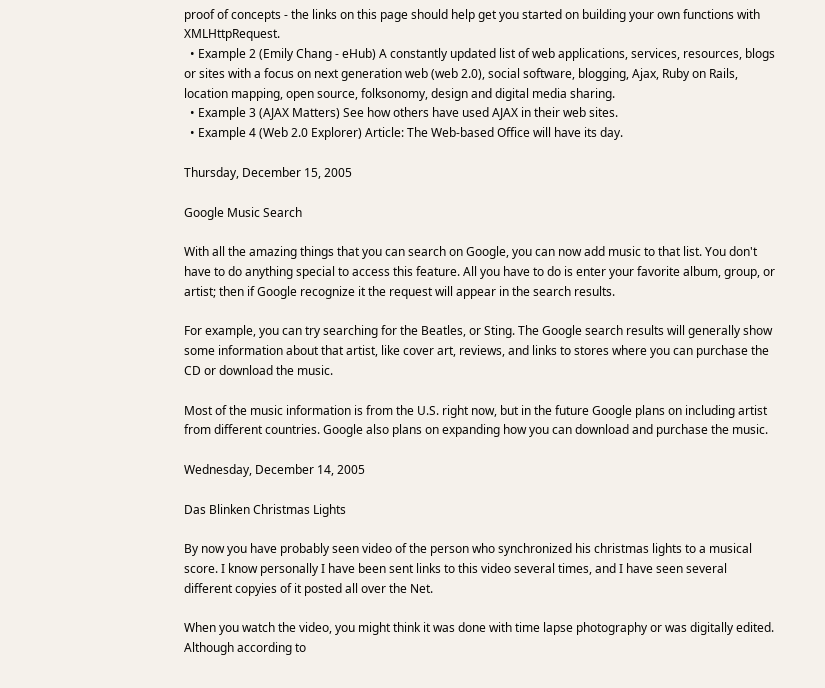proof of concepts - the links on this page should help get you started on building your own functions with XMLHttpRequest.
  • Example 2 (Emily Chang - eHub) A constantly updated list of web applications, services, resources, blogs or sites with a focus on next generation web (web 2.0), social software, blogging, Ajax, Ruby on Rails, location mapping, open source, folksonomy, design and digital media sharing.
  • Example 3 (AJAX Matters) See how others have used AJAX in their web sites.
  • Example 4 (Web 2.0 Explorer) Article: The Web-based Office will have its day.

Thursday, December 15, 2005

Google Music Search

With all the amazing things that you can search on Google, you can now add music to that list. You don't have to do anything special to access this feature. All you have to do is enter your favorite album, group, or artist; then if Google recognize it the request will appear in the search results.

For example, you can try searching for the Beatles, or Sting. The Google search results will generally show some information about that artist, like cover art, reviews, and links to stores where you can purchase the CD or download the music.

Most of the music information is from the U.S. right now, but in the future Google plans on including artist from different countries. Google also plans on expanding how you can download and purchase the music.

Wednesday, December 14, 2005

Das Blinken Christmas Lights

By now you have probably seen video of the person who synchronized his christmas lights to a musical score. I know personally I have been sent links to this video several times, and I have seen several different copyies of it posted all over the Net.

When you watch the video, you might think it was done with time lapse photography or was digitally edited. Although according to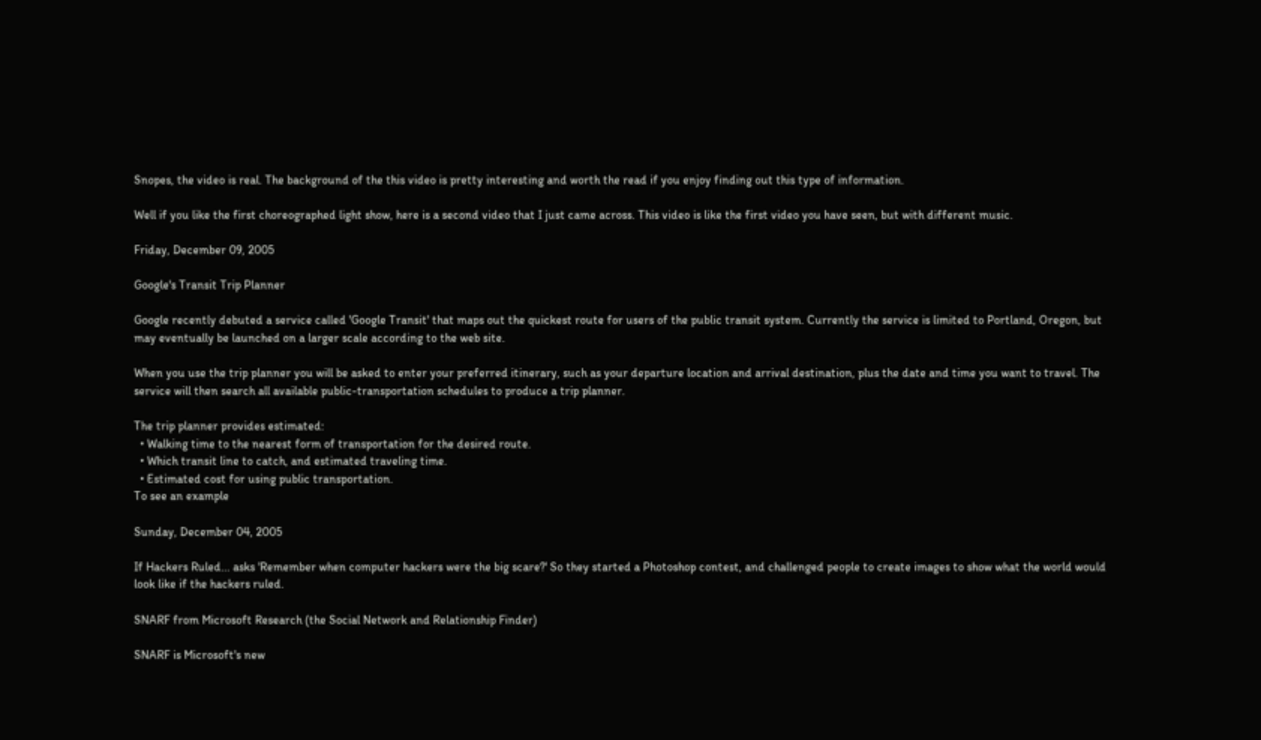Snopes, the video is real. The background of the this video is pretty interesting and worth the read if you enjoy finding out this type of information.

Well if you like the first choreographed light show, here is a second video that I just came across. This video is like the first video you have seen, but with different music.

Friday, December 09, 2005

Google's Transit Trip Planner

Google recently debuted a service called 'Google Transit' that maps out the quickest route for users of the public transit system. Currently the service is limited to Portland, Oregon, but may eventually be launched on a larger scale according to the web site.

When you use the trip planner you will be asked to enter your preferred itinerary, such as your departure location and arrival destination, plus the date and time you want to travel. The service will then search all available public-transportation schedules to produce a trip planner.

The trip planner provides estimated:
  • Walking time to the nearest form of transportation for the desired route.
  • Which transit line to catch, and estimated traveling time.
  • Estimated cost for using public transportation.
To see an example

Sunday, December 04, 2005

If Hackers Ruled... asks 'Remember when computer hackers were the big scare?' So they started a Photoshop contest, and challenged people to create images to show what the world would look like if the hackers ruled.

SNARF from Microsoft Research (the Social Network and Relationship Finder)

SNARF is Microsoft's new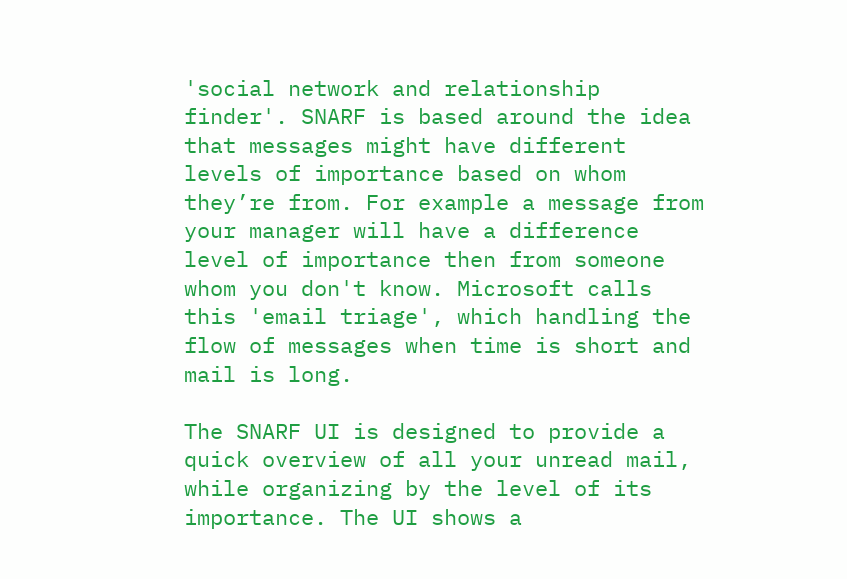'social network and relationship finder'. SNARF is based around the idea that messages might have different levels of importance based on whom they’re from. For example a message from your manager will have a difference level of importance then from someone whom you don't know. Microsoft calls this 'email triage', which handling the flow of messages when time is short and mail is long.

The SNARF UI is designed to provide a quick overview of all your unread mail, while organizing by the level of its importance. The UI shows a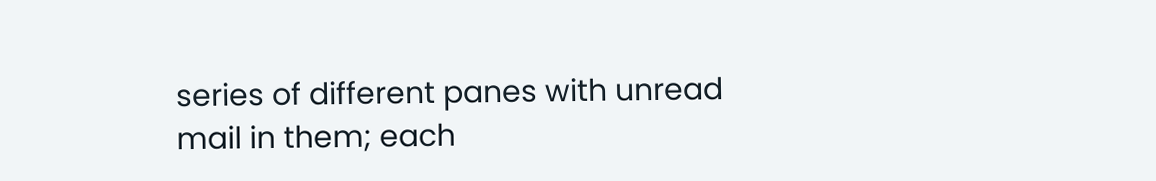series of different panes with unread mail in them; each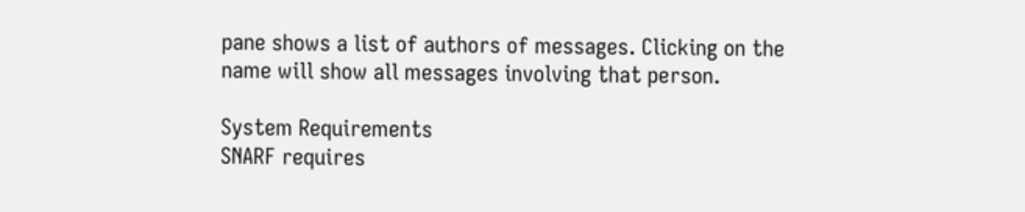pane shows a list of authors of messages. Clicking on the name will show all messages involving that person.

System Requirements
SNARF requires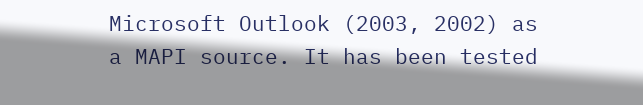Microsoft Outlook (2003, 2002) as a MAPI source. It has been tested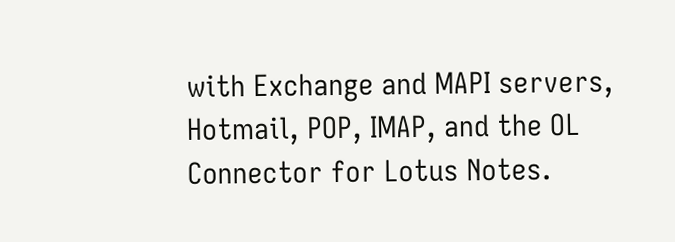with Exchange and MAPI servers, Hotmail, POP, IMAP, and the OL Connector for Lotus Notes.